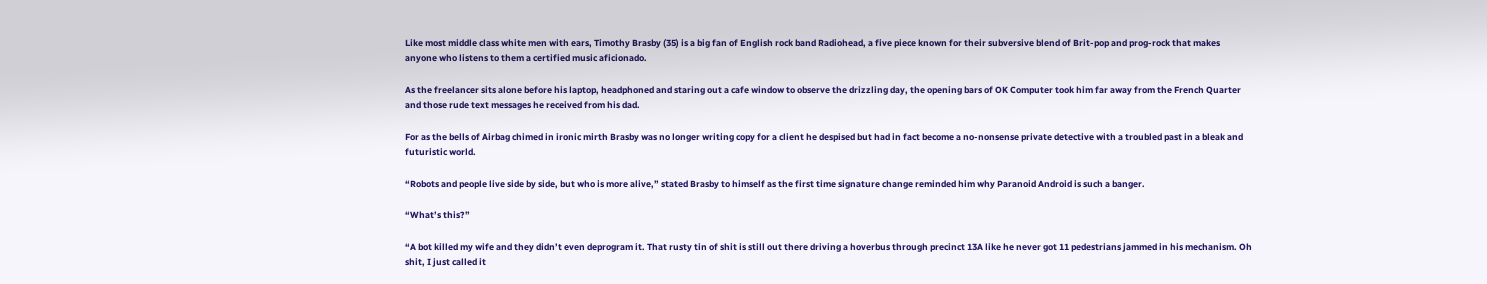Like most middle class white men with ears, Timothy Brasby (35) is a big fan of English rock band Radiohead, a five piece known for their subversive blend of Brit-pop and prog-rock that makes anyone who listens to them a certified music aficionado.

As the freelancer sits alone before his laptop, headphoned and staring out a cafe window to observe the drizzling day, the opening bars of OK Computer took him far away from the French Quarter and those rude text messages he received from his dad.

For as the bells of Airbag chimed in ironic mirth Brasby was no longer writing copy for a client he despised but had in fact become a no-nonsense private detective with a troubled past in a bleak and futuristic world.

“Robots and people live side by side, but who is more alive,” stated Brasby to himself as the first time signature change reminded him why Paranoid Android is such a banger.

“What’s this?”

“A bot killed my wife and they didn’t even deprogram it. That rusty tin of shit is still out there driving a hoverbus through precinct 13A like he never got 11 pedestrians jammed in his mechanism. Oh shit, I just called it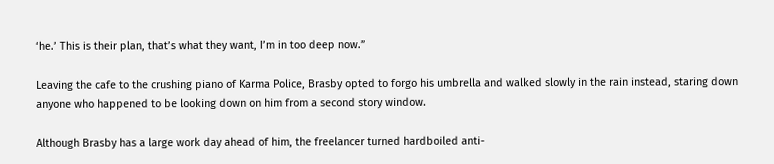‘he.’ This is their plan, that’s what they want, I’m in too deep now.”

Leaving the cafe to the crushing piano of Karma Police, Brasby opted to forgo his umbrella and walked slowly in the rain instead, staring down anyone who happened to be looking down on him from a second story window.

Although Brasby has a large work day ahead of him, the freelancer turned hardboiled anti-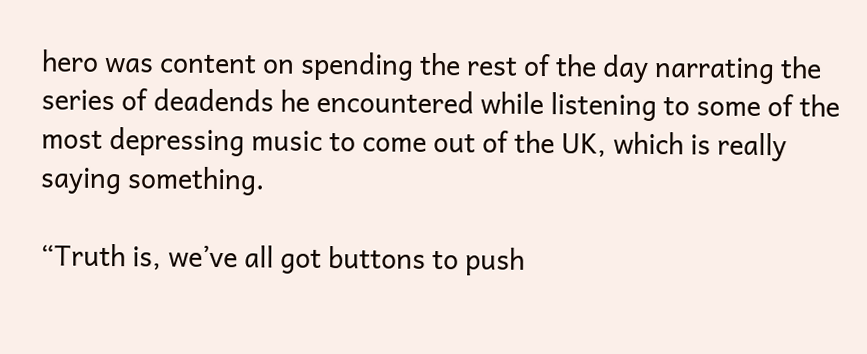hero was content on spending the rest of the day narrating the series of deadends he encountered while listening to some of the most depressing music to come out of the UK, which is really saying something.

“Truth is, we’ve all got buttons to push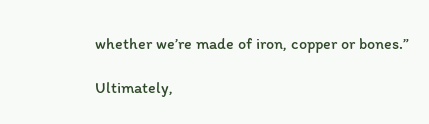whether we’re made of iron, copper or bones.”

Ultimately,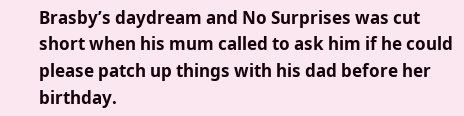Brasby’s daydream and No Surprises was cut short when his mum called to ask him if he could please patch up things with his dad before her birthday.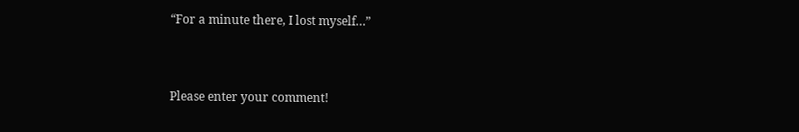“For a minute there, I lost myself…”


Please enter your comment!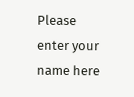Please enter your name here